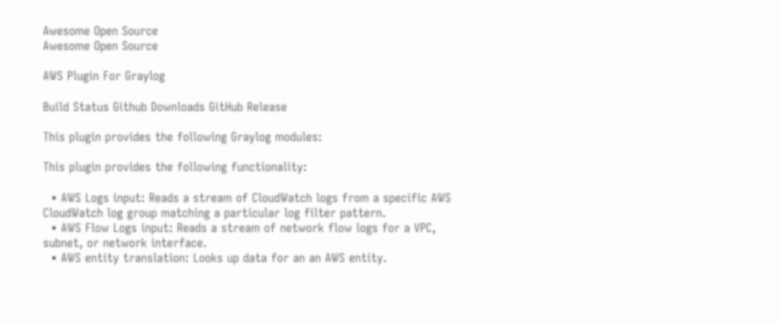Awesome Open Source
Awesome Open Source

AWS Plugin For Graylog

Build Status Github Downloads GitHub Release

This plugin provides the following Graylog modules:

This plugin provides the following functionality:

  • AWS Logs input: Reads a stream of CloudWatch logs from a specific AWS CloudWatch log group matching a particular log filter pattern.
  • AWS Flow Logs input: Reads a stream of network flow logs for a VPC, subnet, or network interface.
  • AWS entity translation: Looks up data for an an AWS entity.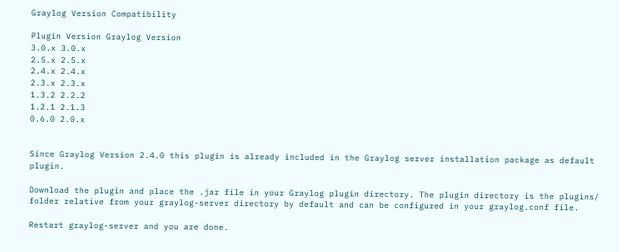Graylog Version Compatibility

Plugin Version Graylog Version
3.0.x 3.0.x
2.5.x 2.5.x
2.4.x 2.4.x
2.3.x 2.3.x
1.3.2 2.2.2
1.2.1 2.1.3
0.6.0 2.0.x


Since Graylog Version 2.4.0 this plugin is already included in the Graylog server installation package as default plugin.

Download the plugin and place the .jar file in your Graylog plugin directory. The plugin directory is the plugins/ folder relative from your graylog-server directory by default and can be configured in your graylog.conf file.

Restart graylog-server and you are done.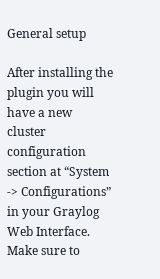General setup

After installing the plugin you will have a new cluster configuration section at “System -> Configurations” in your Graylog Web Interface. Make sure to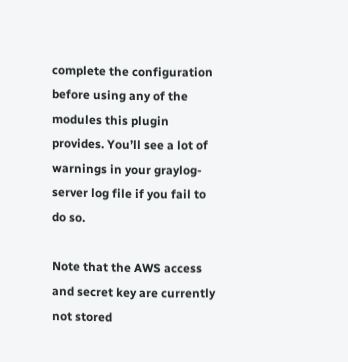complete the configuration before using any of the modules this plugin provides. You’ll see a lot of warnings in your graylog-server log file if you fail to do so.

Note that the AWS access and secret key are currently not stored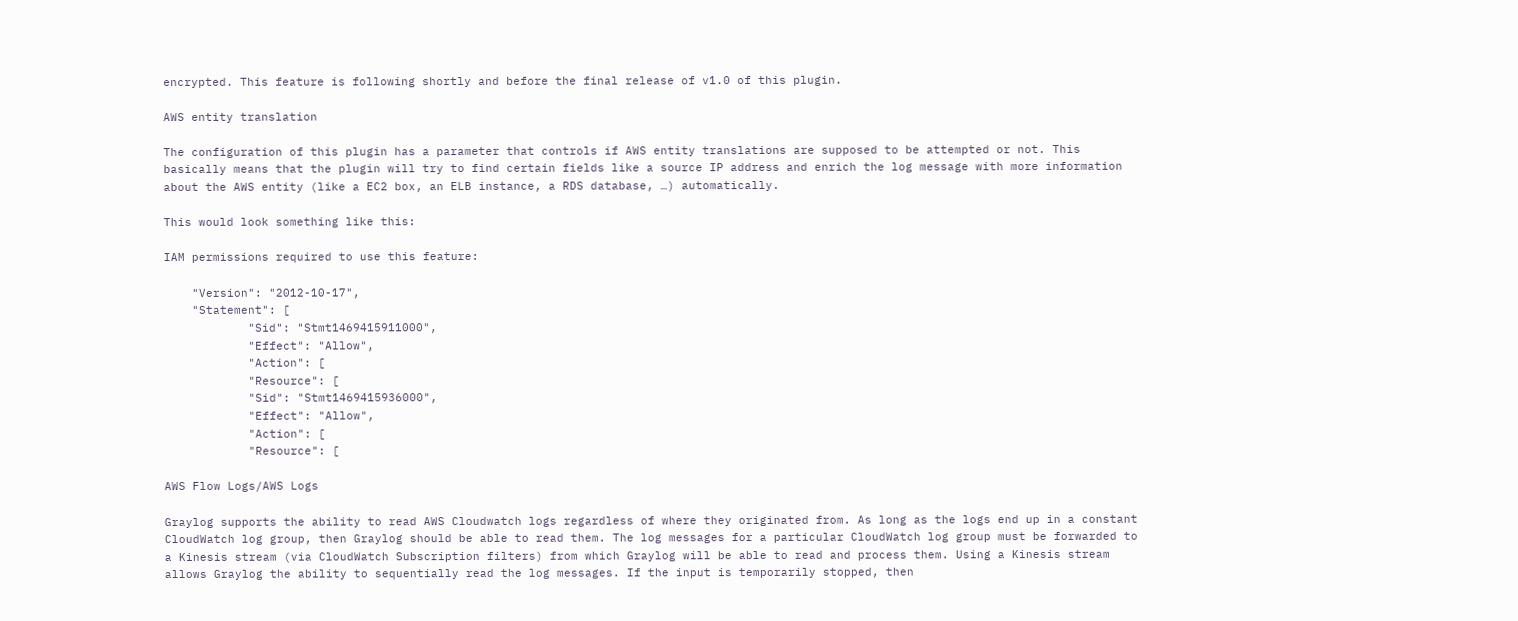encrypted. This feature is following shortly and before the final release of v1.0 of this plugin.

AWS entity translation

The configuration of this plugin has a parameter that controls if AWS entity translations are supposed to be attempted or not. This basically means that the plugin will try to find certain fields like a source IP address and enrich the log message with more information about the AWS entity (like a EC2 box, an ELB instance, a RDS database, …) automatically.

This would look something like this:

IAM permissions required to use this feature:

    "Version": "2012-10-17",
    "Statement": [
            "Sid": "Stmt1469415911000",
            "Effect": "Allow",
            "Action": [
            "Resource": [
            "Sid": "Stmt1469415936000",
            "Effect": "Allow",
            "Action": [
            "Resource": [

AWS Flow Logs/AWS Logs

Graylog supports the ability to read AWS Cloudwatch logs regardless of where they originated from. As long as the logs end up in a constant CloudWatch log group, then Graylog should be able to read them. The log messages for a particular CloudWatch log group must be forwarded to a Kinesis stream (via CloudWatch Subscription filters) from which Graylog will be able to read and process them. Using a Kinesis stream allows Graylog the ability to sequentially read the log messages. If the input is temporarily stopped, then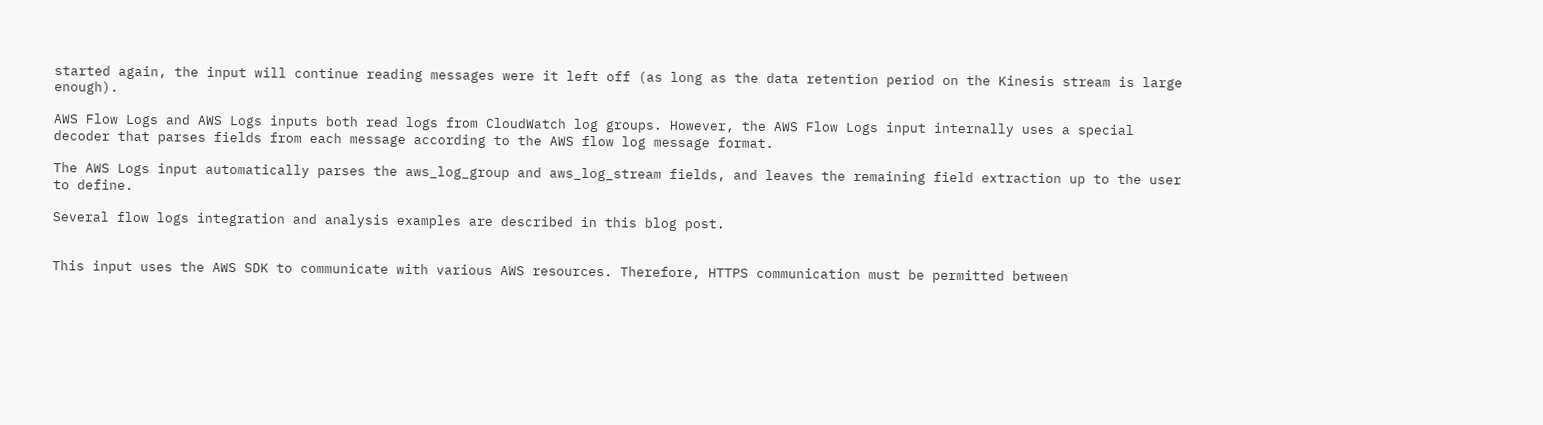started again, the input will continue reading messages were it left off (as long as the data retention period on the Kinesis stream is large enough).

AWS Flow Logs and AWS Logs inputs both read logs from CloudWatch log groups. However, the AWS Flow Logs input internally uses a special decoder that parses fields from each message according to the AWS flow log message format.

The AWS Logs input automatically parses the aws_log_group and aws_log_stream fields, and leaves the remaining field extraction up to the user to define.

Several flow logs integration and analysis examples are described in this blog post.


This input uses the AWS SDK to communicate with various AWS resources. Therefore, HTTPS communication must be permitted between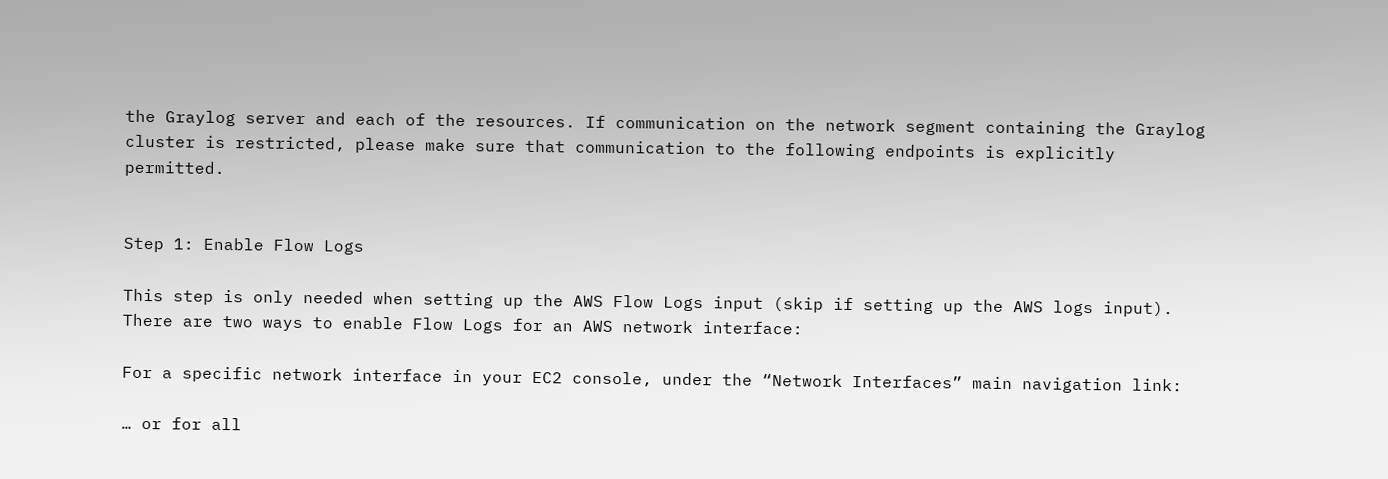the Graylog server and each of the resources. If communication on the network segment containing the Graylog cluster is restricted, please make sure that communication to the following endpoints is explicitly permitted.


Step 1: Enable Flow Logs

This step is only needed when setting up the AWS Flow Logs input (skip if setting up the AWS logs input). There are two ways to enable Flow Logs for an AWS network interface:

For a specific network interface in your EC2 console, under the “Network Interfaces” main navigation link:

… or for all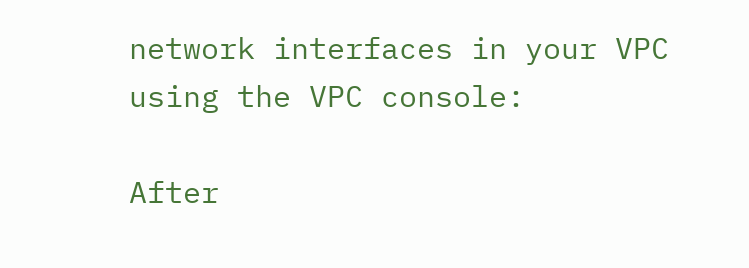network interfaces in your VPC using the VPC console:

After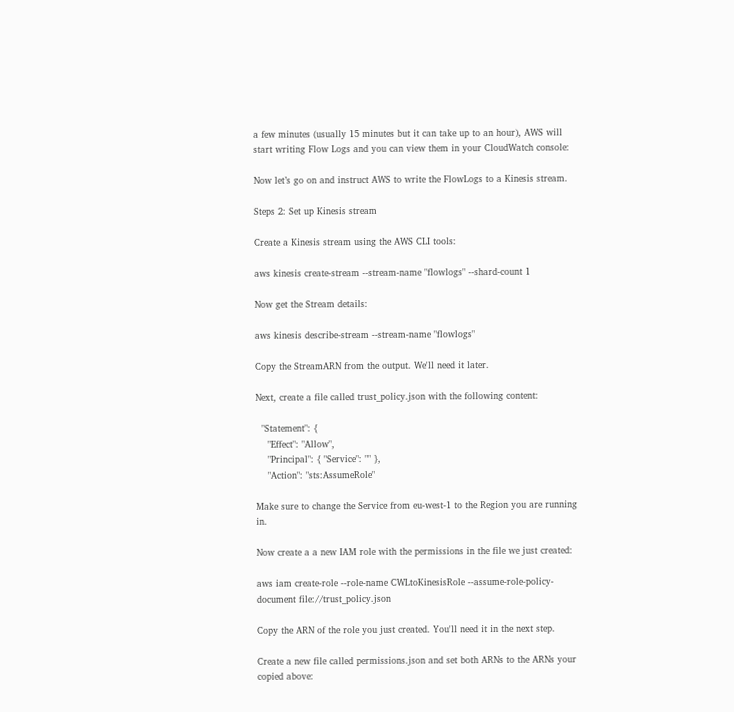a few minutes (usually 15 minutes but it can take up to an hour), AWS will start writing Flow Logs and you can view them in your CloudWatch console:

Now let’s go on and instruct AWS to write the FlowLogs to a Kinesis stream.

Steps 2: Set up Kinesis stream

Create a Kinesis stream using the AWS CLI tools:

aws kinesis create-stream --stream-name "flowlogs" --shard-count 1

Now get the Stream details:

aws kinesis describe-stream --stream-name "flowlogs"

Copy the StreamARN from the output. We'll need it later.

Next, create a file called trust_policy.json with the following content:

  "Statement": {
    "Effect": "Allow",
    "Principal": { "Service": "" },
    "Action": "sts:AssumeRole"

Make sure to change the Service from eu-west-1 to the Region you are running in.

Now create a a new IAM role with the permissions in the file we just created:

aws iam create-role --role-name CWLtoKinesisRole --assume-role-policy-document file://trust_policy.json

Copy the ARN of the role you just created. You'll need it in the next step.

Create a new file called permissions.json and set both ARNs to the ARNs your copied above: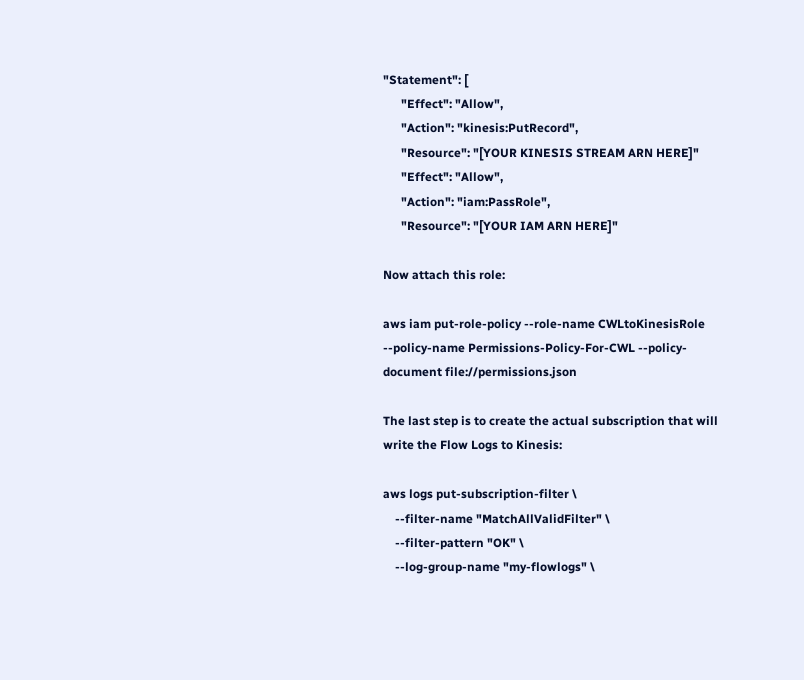"Statement": [
      "Effect": "Allow",
      "Action": "kinesis:PutRecord",
      "Resource": "[YOUR KINESIS STREAM ARN HERE]"
      "Effect": "Allow",
      "Action": "iam:PassRole",
      "Resource": "[YOUR IAM ARN HERE]"

Now attach this role:

aws iam put-role-policy --role-name CWLtoKinesisRole --policy-name Permissions-Policy-For-CWL --policy-document file://permissions.json

The last step is to create the actual subscription that will write the Flow Logs to Kinesis:

aws logs put-subscription-filter \
    --filter-name "MatchAllValidFilter" \
    --filter-pattern "OK" \
    --log-group-name "my-flowlogs" \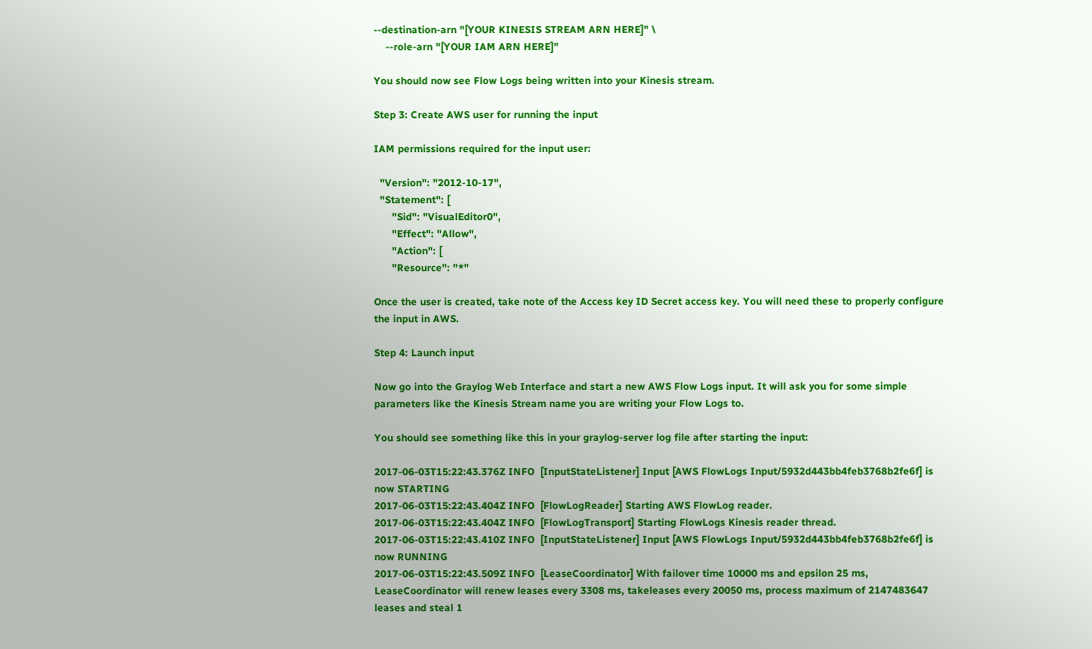--destination-arn "[YOUR KINESIS STREAM ARN HERE]" \
    --role-arn "[YOUR IAM ARN HERE]"

You should now see Flow Logs being written into your Kinesis stream.

Step 3: Create AWS user for running the input

IAM permissions required for the input user:

  "Version": "2012-10-17",
  "Statement": [
      "Sid": "VisualEditor0",
      "Effect": "Allow",
      "Action": [
      "Resource": "*"

Once the user is created, take note of the Access key ID Secret access key. You will need these to properly configure the input in AWS.

Step 4: Launch input

Now go into the Graylog Web Interface and start a new AWS Flow Logs input. It will ask you for some simple parameters like the Kinesis Stream name you are writing your Flow Logs to.

You should see something like this in your graylog-server log file after starting the input:

2017-06-03T15:22:43.376Z INFO  [InputStateListener] Input [AWS FlowLogs Input/5932d443bb4feb3768b2fe6f] is now STARTING
2017-06-03T15:22:43.404Z INFO  [FlowLogReader] Starting AWS FlowLog reader.
2017-06-03T15:22:43.404Z INFO  [FlowLogTransport] Starting FlowLogs Kinesis reader thread.
2017-06-03T15:22:43.410Z INFO  [InputStateListener] Input [AWS FlowLogs Input/5932d443bb4feb3768b2fe6f] is now RUNNING
2017-06-03T15:22:43.509Z INFO  [LeaseCoordinator] With failover time 10000 ms and epsilon 25 ms, LeaseCoordinator will renew leases every 3308 ms, takeleases every 20050 ms, process maximum of 2147483647 leases and steal 1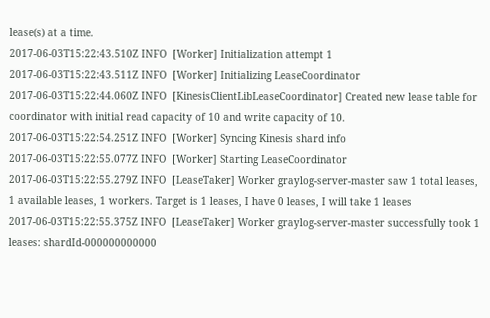lease(s) at a time.
2017-06-03T15:22:43.510Z INFO  [Worker] Initialization attempt 1
2017-06-03T15:22:43.511Z INFO  [Worker] Initializing LeaseCoordinator
2017-06-03T15:22:44.060Z INFO  [KinesisClientLibLeaseCoordinator] Created new lease table for coordinator with initial read capacity of 10 and write capacity of 10.
2017-06-03T15:22:54.251Z INFO  [Worker] Syncing Kinesis shard info
2017-06-03T15:22:55.077Z INFO  [Worker] Starting LeaseCoordinator
2017-06-03T15:22:55.279Z INFO  [LeaseTaker] Worker graylog-server-master saw 1 total leases, 1 available leases, 1 workers. Target is 1 leases, I have 0 leases, I will take 1 leases
2017-06-03T15:22:55.375Z INFO  [LeaseTaker] Worker graylog-server-master successfully took 1 leases: shardId-000000000000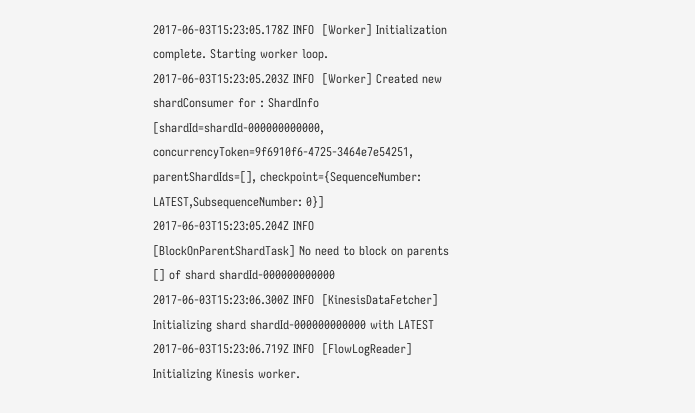2017-06-03T15:23:05.178Z INFO  [Worker] Initialization complete. Starting worker loop.
2017-06-03T15:23:05.203Z INFO  [Worker] Created new shardConsumer for : ShardInfo [shardId=shardId-000000000000, concurrencyToken=9f6910f6-4725-3464e7e54251, parentShardIds=[], checkpoint={SequenceNumber: LATEST,SubsequenceNumber: 0}]
2017-06-03T15:23:05.204Z INFO  [BlockOnParentShardTask] No need to block on parents [] of shard shardId-000000000000
2017-06-03T15:23:06.300Z INFO  [KinesisDataFetcher] Initializing shard shardId-000000000000 with LATEST
2017-06-03T15:23:06.719Z INFO  [FlowLogReader] Initializing Kinesis worker.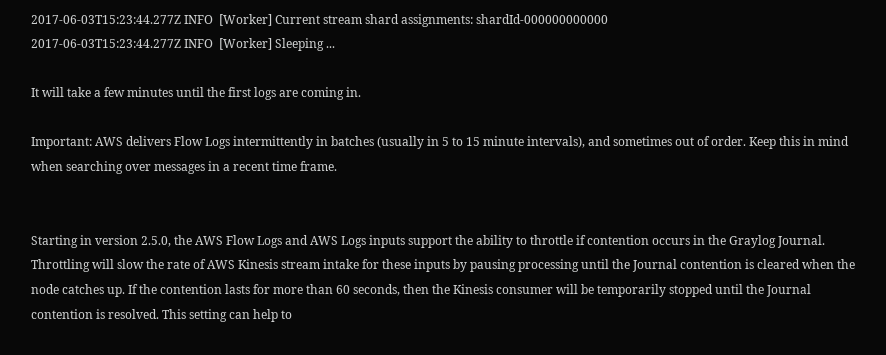2017-06-03T15:23:44.277Z INFO  [Worker] Current stream shard assignments: shardId-000000000000
2017-06-03T15:23:44.277Z INFO  [Worker] Sleeping ...

It will take a few minutes until the first logs are coming in.

Important: AWS delivers Flow Logs intermittently in batches (usually in 5 to 15 minute intervals), and sometimes out of order. Keep this in mind when searching over messages in a recent time frame.


Starting in version 2.5.0, the AWS Flow Logs and AWS Logs inputs support the ability to throttle if contention occurs in the Graylog Journal. Throttling will slow the rate of AWS Kinesis stream intake for these inputs by pausing processing until the Journal contention is cleared when the node catches up. If the contention lasts for more than 60 seconds, then the Kinesis consumer will be temporarily stopped until the Journal contention is resolved. This setting can help to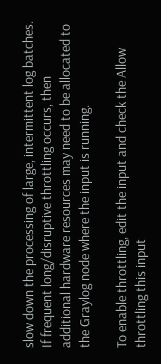slow down the processing of large, intermittent log batches. If frequent long/disruptive throttling occurs, then additional hardware resources may need to be allocated to the Graylog node where the input is running.

To enable throttling, edit the input and check the Allow throttling this input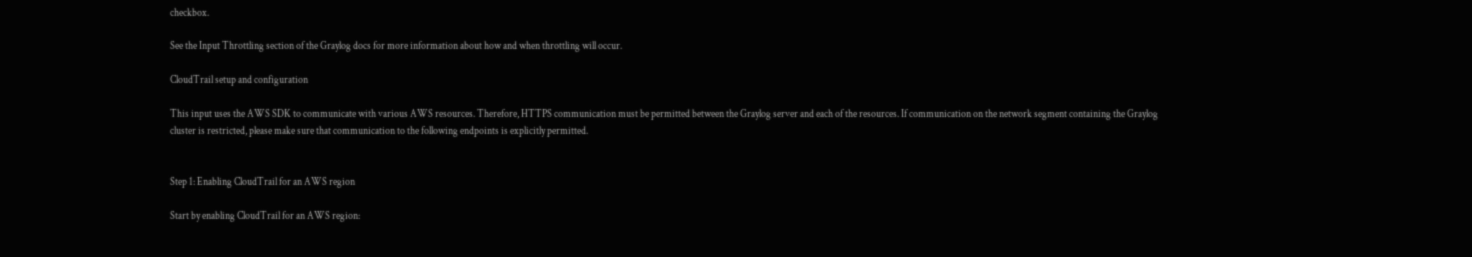checkbox.

See the Input Throttling section of the Graylog docs for more information about how and when throttling will occur.

CloudTrail setup and configuration

This input uses the AWS SDK to communicate with various AWS resources. Therefore, HTTPS communication must be permitted between the Graylog server and each of the resources. If communication on the network segment containing the Graylog cluster is restricted, please make sure that communication to the following endpoints is explicitly permitted.


Step 1: Enabling CloudTrail for an AWS region

Start by enabling CloudTrail for an AWS region: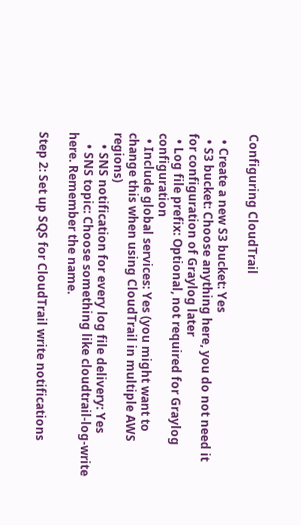Configuring CloudTrail

  • Create a new S3 bucket: Yes
  • S3 bucket: Choose anything here, you do not need it for configuration of Graylog later
  • Log file prefix: Optional, not required for Graylog configuration
  • Include global services: Yes (you might want to change this when using CloudTrail in multiple AWS regions)
    • SNS notification for every log file delivery: Yes
    • SNS topic: Choose something like cloudtrail-log-write here. Remember the name.

Step 2: Set up SQS for CloudTrail write notifications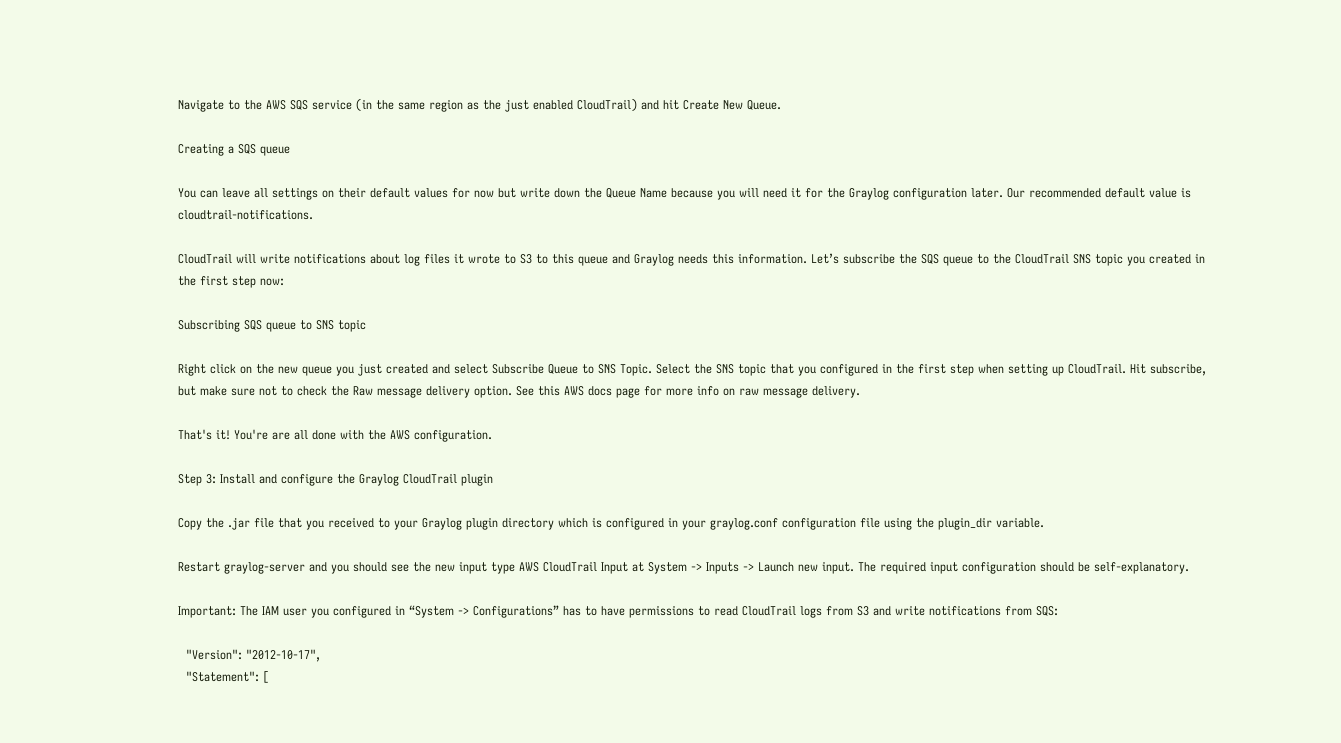Navigate to the AWS SQS service (in the same region as the just enabled CloudTrail) and hit Create New Queue.

Creating a SQS queue

You can leave all settings on their default values for now but write down the Queue Name because you will need it for the Graylog configuration later. Our recommended default value is cloudtrail-notifications.

CloudTrail will write notifications about log files it wrote to S3 to this queue and Graylog needs this information. Let’s subscribe the SQS queue to the CloudTrail SNS topic you created in the first step now:

Subscribing SQS queue to SNS topic

Right click on the new queue you just created and select Subscribe Queue to SNS Topic. Select the SNS topic that you configured in the first step when setting up CloudTrail. Hit subscribe, but make sure not to check the Raw message delivery option. See this AWS docs page for more info on raw message delivery.

That's it! You're are all done with the AWS configuration.

Step 3: Install and configure the Graylog CloudTrail plugin

Copy the .jar file that you received to your Graylog plugin directory which is configured in your graylog.conf configuration file using the plugin_dir variable.

Restart graylog-server and you should see the new input type AWS CloudTrail Input at System -> Inputs -> Launch new input. The required input configuration should be self-explanatory.

Important: The IAM user you configured in “System -> Configurations” has to have permissions to read CloudTrail logs from S3 and write notifications from SQS:

  "Version": "2012-10-17",
  "Statement": [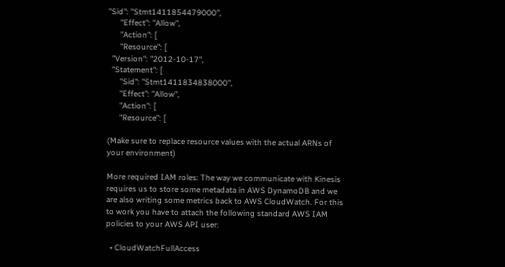"Sid": "Stmt1411854479000",
      "Effect": "Allow",
      "Action": [
      "Resource": [
  "Version": "2012-10-17",
  "Statement": [
      "Sid": "Stmt1411834838000",
      "Effect": "Allow",
      "Action": [
      "Resource": [

(Make sure to replace resource values with the actual ARNs of your environment)

More required IAM roles: The way we communicate with Kinesis requires us to store some metadata in AWS DynamoDB and we are also writing some metrics back to AWS CloudWatch. For this to work you have to attach the following standard AWS IAM policies to your AWS API user:

  • CloudWatchFullAccess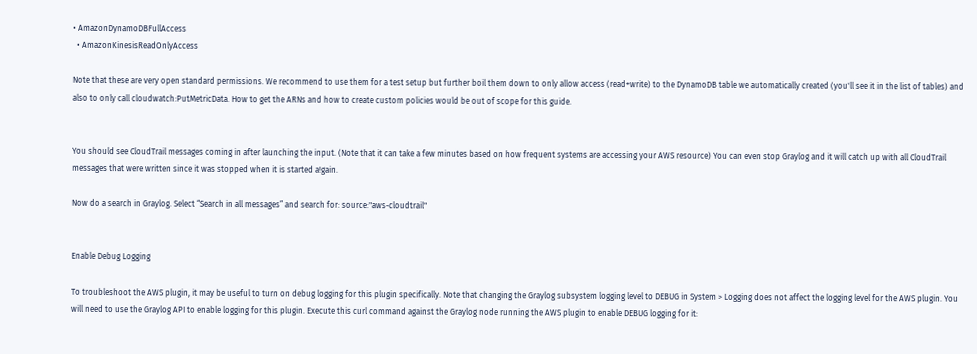• AmazonDynamoDBFullAccess
  • AmazonKinesisReadOnlyAccess

Note that these are very open standard permissions. We recommend to use them for a test setup but further boil them down to only allow access (read+write) to the DynamoDB table we automatically created (you'll see it in the list of tables) and also to only call cloudwatch:PutMetricData. How to get the ARNs and how to create custom policies would be out of scope for this guide.


You should see CloudTrail messages coming in after launching the input. (Note that it can take a few minutes based on how frequent systems are accessing your AWS resource) You can even stop Graylog and it will catch up with all CloudTrail messages that were written since it was stopped when it is started a!gain.

Now do a search in Graylog. Select “Search in all messages” and search for: source:"aws-cloudtrail"


Enable Debug Logging

To troubleshoot the AWS plugin, it may be useful to turn on debug logging for this plugin specifically. Note that changing the Graylog subsystem logging level to DEBUG in System > Logging does not affect the logging level for the AWS plugin. You will need to use the Graylog API to enable logging for this plugin. Execute this curl command against the Graylog node running the AWS plugin to enable DEBUG logging for it: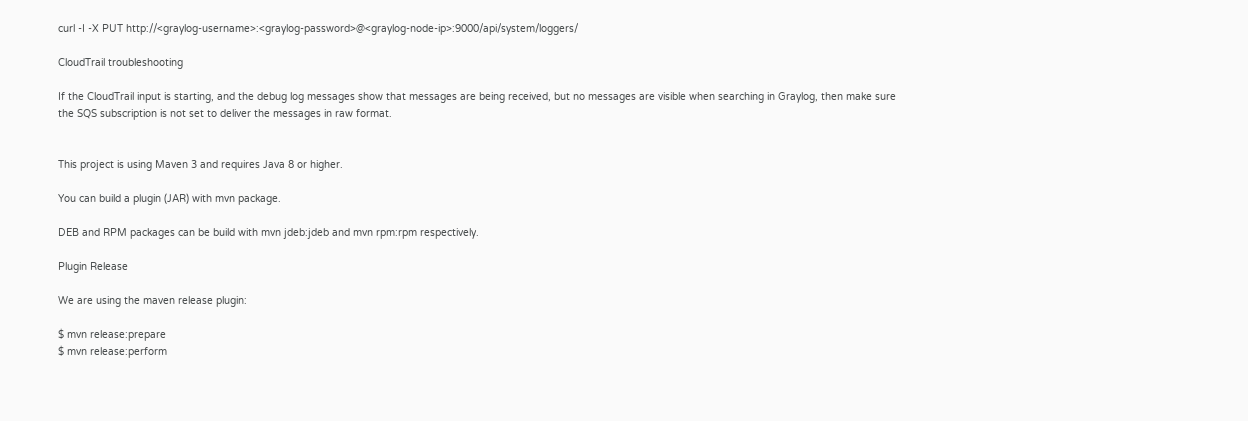curl -I -X PUT http://<graylog-username>:<graylog-password>@<graylog-node-ip>:9000/api/system/loggers/

CloudTrail troubleshooting

If the CloudTrail input is starting, and the debug log messages show that messages are being received, but no messages are visible when searching in Graylog, then make sure the SQS subscription is not set to deliver the messages in raw format.


This project is using Maven 3 and requires Java 8 or higher.

You can build a plugin (JAR) with mvn package.

DEB and RPM packages can be build with mvn jdeb:jdeb and mvn rpm:rpm respectively.

Plugin Release

We are using the maven release plugin:

$ mvn release:prepare
$ mvn release:perform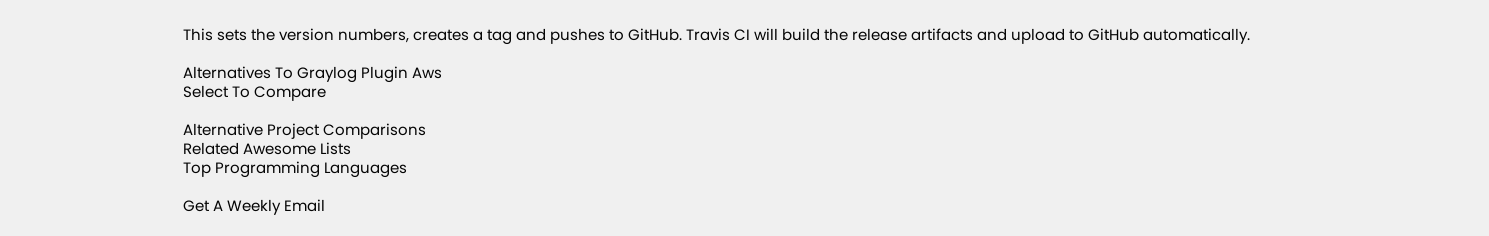This sets the version numbers, creates a tag and pushes to GitHub. Travis CI will build the release artifacts and upload to GitHub automatically.

Alternatives To Graylog Plugin Aws
Select To Compare

Alternative Project Comparisons
Related Awesome Lists
Top Programming Languages

Get A Weekly Email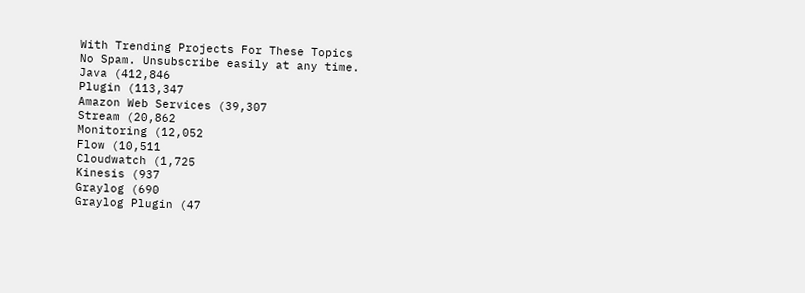With Trending Projects For These Topics
No Spam. Unsubscribe easily at any time.
Java (412,846
Plugin (113,347
Amazon Web Services (39,307
Stream (20,862
Monitoring (12,052
Flow (10,511
Cloudwatch (1,725
Kinesis (937
Graylog (690
Graylog Plugin (47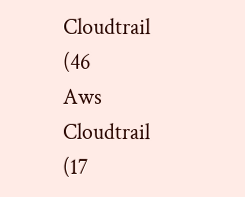Cloudtrail (46
Aws Cloudtrail (17